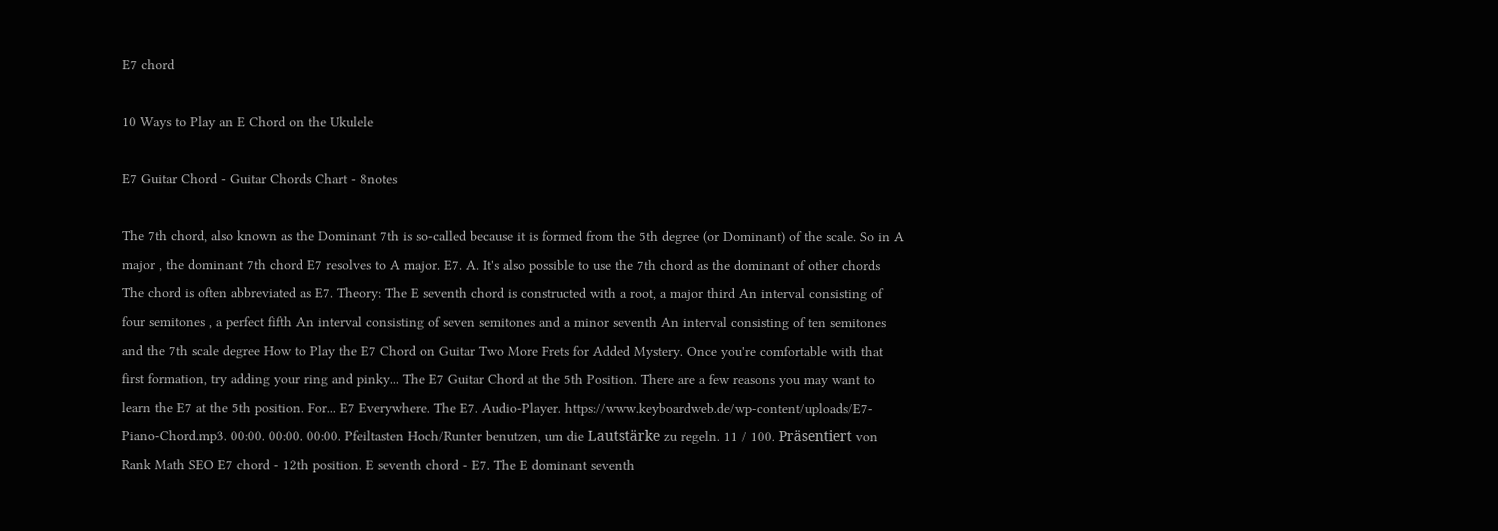E7 chord

10 Ways to Play an E Chord on the Ukulele

E7 Guitar Chord - Guitar Chords Chart - 8notes

The 7th chord, also known as the Dominant 7th is so-called because it is formed from the 5th degree (or Dominant) of the scale. So in A major , the dominant 7th chord E7 resolves to A major. E7. A. It's also possible to use the 7th chord as the dominant of other chords The chord is often abbreviated as E7. Theory: The E seventh chord is constructed with a root, a major third An interval consisting of four semitones , a perfect fifth An interval consisting of seven semitones and a minor seventh An interval consisting of ten semitones and the 7th scale degree How to Play the E7 Chord on Guitar Two More Frets for Added Mystery. Once you're comfortable with that first formation, try adding your ring and pinky... The E7 Guitar Chord at the 5th Position. There are a few reasons you may want to learn the E7 at the 5th position. For... E7 Everywhere. The E7. Audio-Player. https://www.keyboardweb.de/wp-content/uploads/E7-Piano-Chord.mp3. 00:00. 00:00. 00:00. Pfeiltasten Hoch/Runter benutzen, um die Lautstärke zu regeln. 11 / 100. Präsentiert von Rank Math SEO E7 chord - 12th position. E seventh chord - E7. The E dominant seventh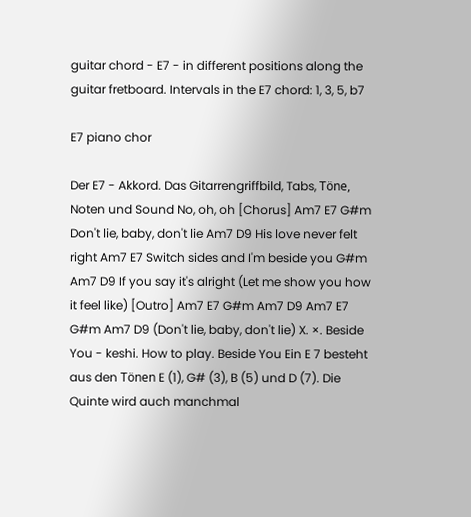guitar chord - E7 - in different positions along the guitar fretboard. Intervals in the E7 chord: 1, 3, 5, b7

E7 piano chor

Der E7 - Akkord. Das Gitarrengriffbild, Tabs, Töne, Noten und Sound No, oh, oh [Chorus] Am7 E7 G#m Don't lie, baby, don't lie Am7 D9 His love never felt right Am7 E7 Switch sides and I'm beside you G#m Am7 D9 If you say it's alright (Let me show you how it feel like) [Outro] Am7 E7 G#m Am7 D9 Am7 E7 G#m Am7 D9 (Don't lie, baby, don't lie) X. ×. Beside You - keshi. How to play. Beside You Ein E 7 besteht aus den Tönen E (1), G# (3), B (5) und D (7). Die Quinte wird auch manchmal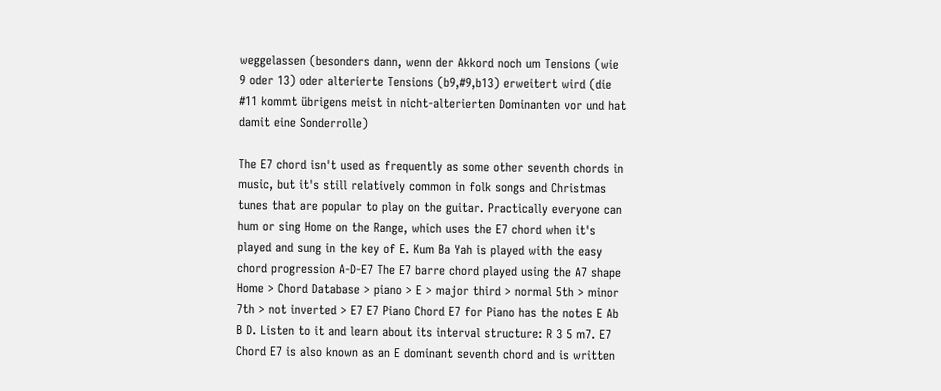weggelassen (besonders dann, wenn der Akkord noch um Tensions (wie 9 oder 13) oder alterierte Tensions (b9,#9,b13) erweitert wird (die #11 kommt übrigens meist in nicht-alterierten Dominanten vor und hat damit eine Sonderrolle)

The E7 chord isn't used as frequently as some other seventh chords in music, but it's still relatively common in folk songs and Christmas tunes that are popular to play on the guitar. Practically everyone can hum or sing Home on the Range, which uses the E7 chord when it's played and sung in the key of E. Kum Ba Yah is played with the easy chord progression A-D-E7 The E7 barre chord played using the A7 shape Home > Chord Database > piano > E > major third > normal 5th > minor 7th > not inverted > E7 E7 Piano Chord E7 for Piano has the notes E Ab B D. Listen to it and learn about its interval structure: R 3 5 m7. E7 Chord E7 is also known as an E dominant seventh chord and is written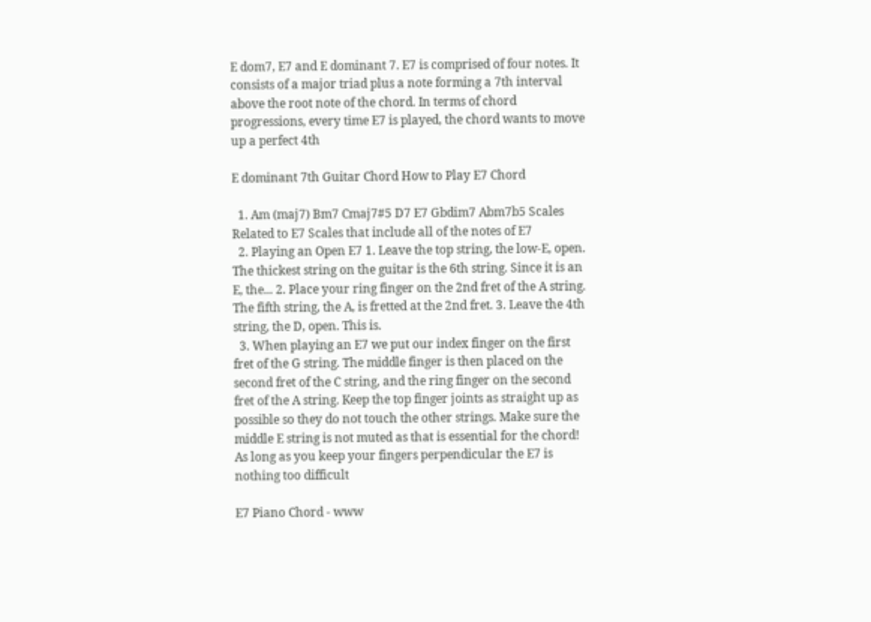E dom7, E7 and E dominant 7. E7 is comprised of four notes. It consists of a major triad plus a note forming a 7th interval above the root note of the chord. In terms of chord progressions, every time E7 is played, the chord wants to move up a perfect 4th

E dominant 7th Guitar Chord How to Play E7 Chord

  1. Am (maj7) Bm7 Cmaj7#5 D7 E7 Gbdim7 Abm7b5 Scales Related to E7 Scales that include all of the notes of E7
  2. Playing an Open E7 1. Leave the top string, the low-E, open. The thickest string on the guitar is the 6th string. Since it is an E, the... 2. Place your ring finger on the 2nd fret of the A string. The fifth string, the A, is fretted at the 2nd fret. 3. Leave the 4th string, the D, open. This is.
  3. When playing an E7 we put our index finger on the first fret of the G string. The middle finger is then placed on the second fret of the C string, and the ring finger on the second fret of the A string. Keep the top finger joints as straight up as possible so they do not touch the other strings. Make sure the middle E string is not muted as that is essential for the chord! As long as you keep your fingers perpendicular the E7 is nothing too difficult

E7 Piano Chord - www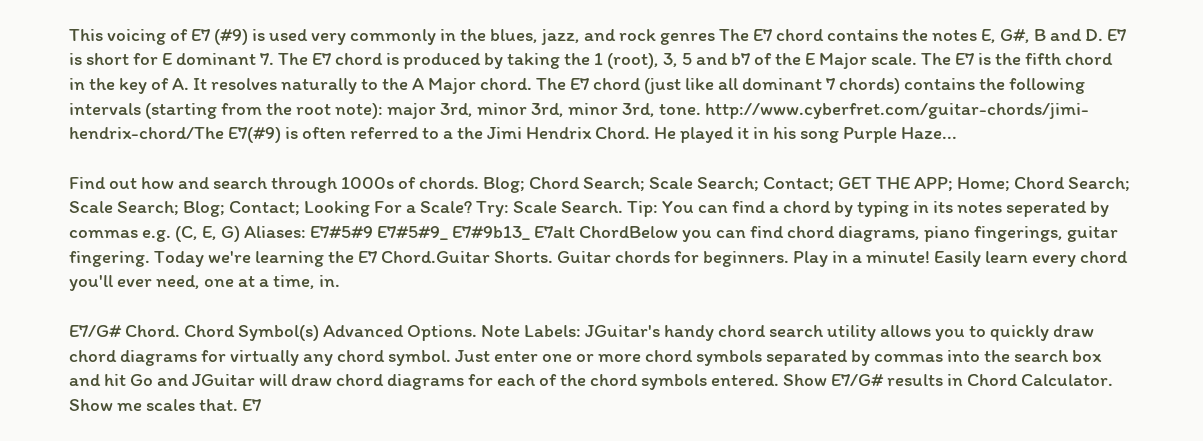This voicing of E7 (#9) is used very commonly in the blues, jazz, and rock genres The E7 chord contains the notes E, G#, B and D. E7 is short for E dominant 7. The E7 chord is produced by taking the 1 (root), 3, 5 and b7 of the E Major scale. The E7 is the fifth chord in the key of A. It resolves naturally to the A Major chord. The E7 chord (just like all dominant 7 chords) contains the following intervals (starting from the root note): major 3rd, minor 3rd, minor 3rd, tone. http://www.cyberfret.com/guitar-chords/jimi-hendrix-chord/The E7(#9) is often referred to a the Jimi Hendrix Chord. He played it in his song Purple Haze...

Find out how and search through 1000s of chords. Blog; Chord Search; Scale Search; Contact; GET THE APP; Home; Chord Search; Scale Search; Blog; Contact; Looking For a Scale? Try: Scale Search. Tip: You can find a chord by typing in its notes seperated by commas e.g. (C, E, G) Aliases: E7#5#9 E7#5#9_ E7#9b13_ E7alt ChordBelow you can find chord diagrams, piano fingerings, guitar fingering. Today we're learning the E7 Chord.Guitar Shorts. Guitar chords for beginners. Play in a minute! Easily learn every chord you'll ever need, one at a time, in.

E7/G# Chord. Chord Symbol(s) Advanced Options. Note Labels: JGuitar's handy chord search utility allows you to quickly draw chord diagrams for virtually any chord symbol. Just enter one or more chord symbols separated by commas into the search box and hit Go and JGuitar will draw chord diagrams for each of the chord symbols entered. Show E7/G# results in Chord Calculator. Show me scales that. E7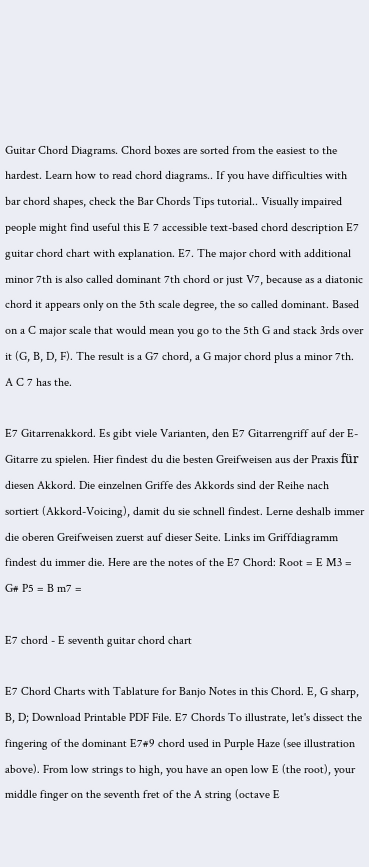Guitar Chord Diagrams. Chord boxes are sorted from the easiest to the hardest. Learn how to read chord diagrams.. If you have difficulties with bar chord shapes, check the Bar Chords Tips tutorial.. Visually impaired people might find useful this E 7 accessible text-based chord description E7 guitar chord chart with explanation. E7. The major chord with additional minor 7th is also called dominant 7th chord or just V7, because as a diatonic chord it appears only on the 5th scale degree, the so called dominant. Based on a C major scale that would mean you go to the 5th G and stack 3rds over it (G, B, D, F). The result is a G7 chord, a G major chord plus a minor 7th. A C 7 has the.

E7 Gitarrenakkord. Es gibt viele Varianten, den E7 Gitarrengriff auf der E-Gitarre zu spielen. Hier findest du die besten Greifweisen aus der Praxis für diesen Akkord. Die einzelnen Griffe des Akkords sind der Reihe nach sortiert (Akkord-Voicing), damit du sie schnell findest. Lerne deshalb immer die oberen Greifweisen zuerst auf dieser Seite. Links im Griffdiagramm findest du immer die. Here are the notes of the E7 Chord: Root = E M3 = G# P5 = B m7 =

E7 chord - E seventh guitar chord chart

E7 Chord Charts with Tablature for Banjo Notes in this Chord. E, G sharp, B, D; Download Printable PDF File. E7 Chords To illustrate, let's dissect the fingering of the dominant E7#9 chord used in Purple Haze (see illustration above). From low strings to high, you have an open low E (the root), your middle finger on the seventh fret of the A string (octave E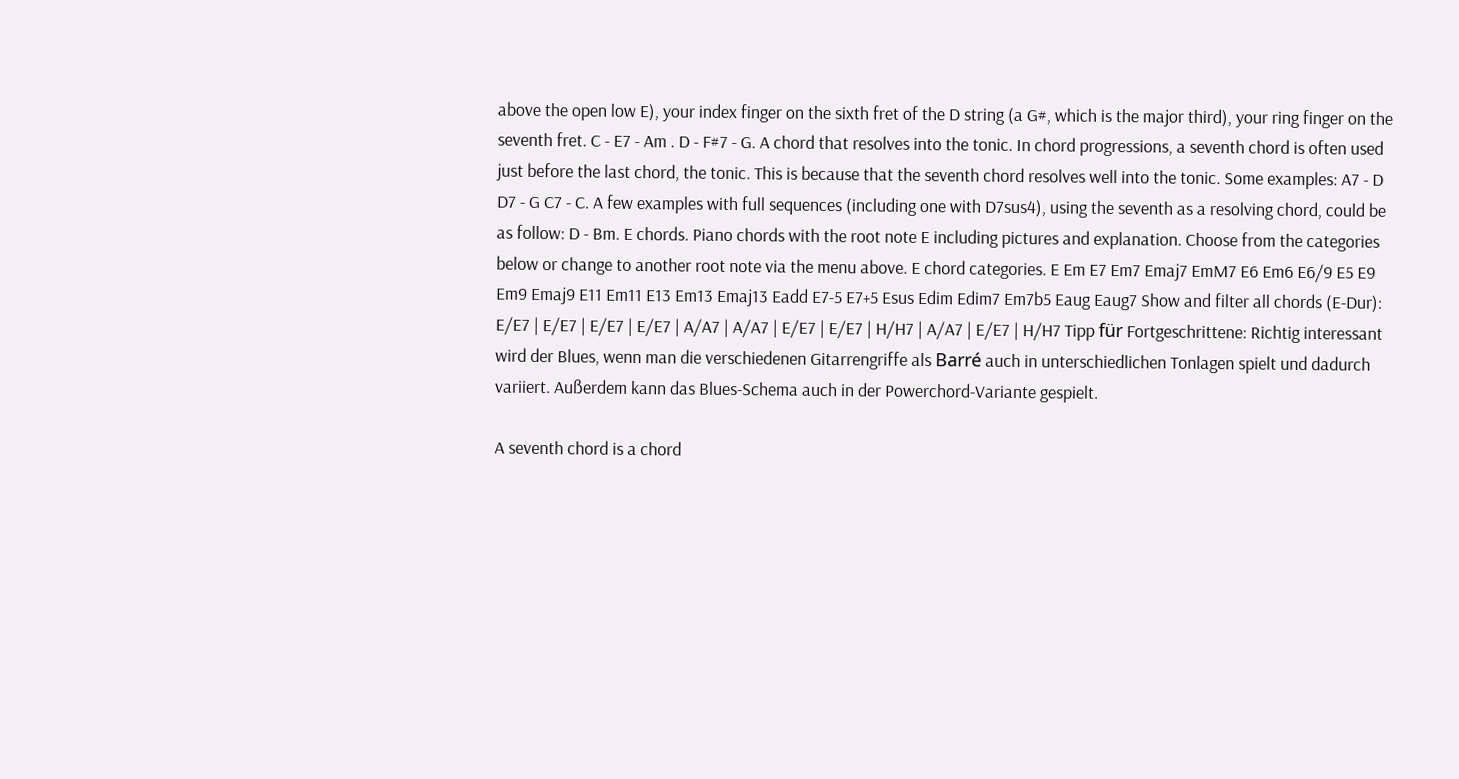above the open low E), your index finger on the sixth fret of the D string (a G#, which is the major third), your ring finger on the seventh fret. C - E7 - Am . D - F#7 - G. A chord that resolves into the tonic. In chord progressions, a seventh chord is often used just before the last chord, the tonic. This is because that the seventh chord resolves well into the tonic. Some examples: A7 - D D7 - G C7 - C. A few examples with full sequences (including one with D7sus4), using the seventh as a resolving chord, could be as follow: D - Bm. E chords. Piano chords with the root note E including pictures and explanation. Choose from the categories below or change to another root note via the menu above. E chord categories. E Em E7 Em7 Emaj7 EmM7 E6 Em6 E6/9 E5 E9 Em9 Emaj9 E11 Em11 E13 Em13 Emaj13 Eadd E7-5 E7+5 Esus Edim Edim7 Em7b5 Eaug Eaug7 Show and filter all chords (E-Dur): E/E7 | E/E7 | E/E7 | E/E7 | A/A7 | A/A7 | E/E7 | E/E7 | H/H7 | A/A7 | E/E7 | H/H7 Tipp für Fortgeschrittene: Richtig interessant wird der Blues, wenn man die verschiedenen Gitarrengriffe als Barré auch in unterschiedlichen Tonlagen spielt und dadurch variiert. Außerdem kann das Blues-Schema auch in der Powerchord-Variante gespielt.

A seventh chord is a chord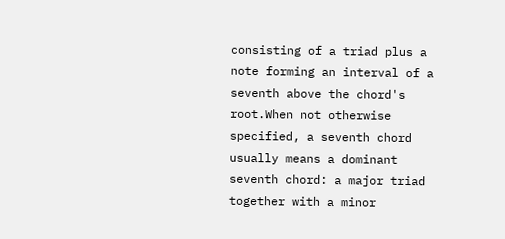consisting of a triad plus a note forming an interval of a seventh above the chord's root.When not otherwise specified, a seventh chord usually means a dominant seventh chord: a major triad together with a minor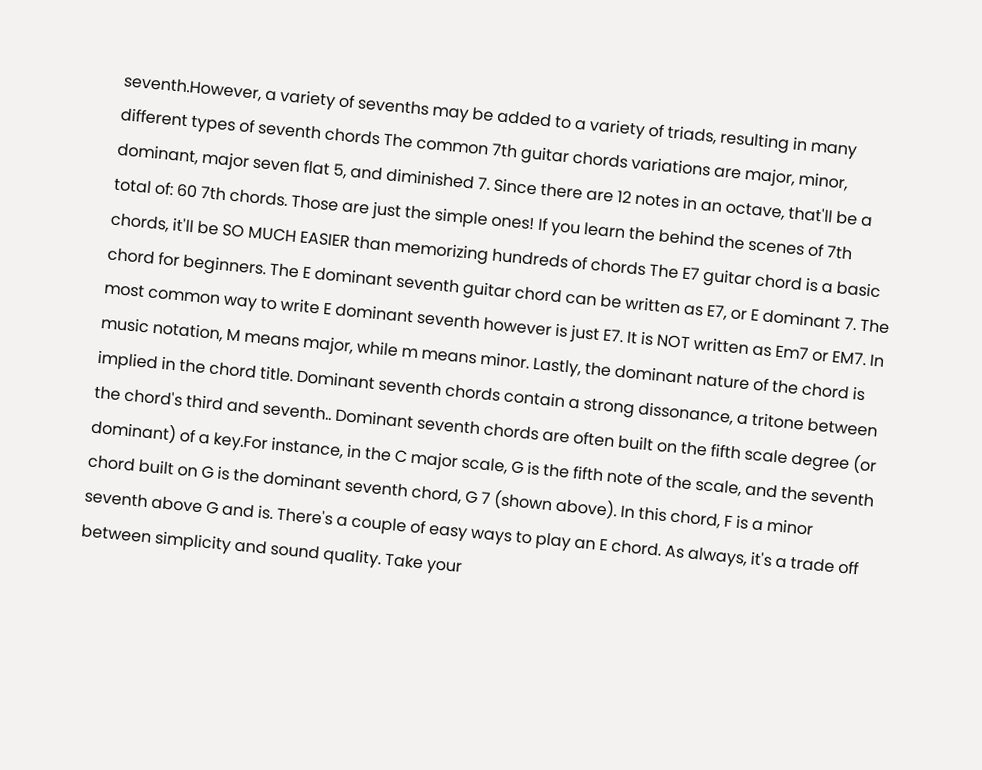seventh.However, a variety of sevenths may be added to a variety of triads, resulting in many different types of seventh chords The common 7th guitar chords variations are major, minor, dominant, major seven flat 5, and diminished 7. Since there are 12 notes in an octave, that'll be a total of: 60 7th chords. Those are just the simple ones! If you learn the behind the scenes of 7th chords, it'll be SO MUCH EASIER than memorizing hundreds of chords The E7 guitar chord is a basic chord for beginners. The E dominant seventh guitar chord can be written as E7, or E dominant 7. The most common way to write E dominant seventh however is just E7. It is NOT written as Em7 or EM7. In music notation, M means major, while m means minor. Lastly, the dominant nature of the chord is implied in the chord title. Dominant seventh chords contain a strong dissonance, a tritone between the chord's third and seventh.. Dominant seventh chords are often built on the fifth scale degree (or dominant) of a key.For instance, in the C major scale, G is the fifth note of the scale, and the seventh chord built on G is the dominant seventh chord, G 7 (shown above). In this chord, F is a minor seventh above G and is. There's a couple of easy ways to play an E chord. As always, it's a trade off between simplicity and sound quality. Take your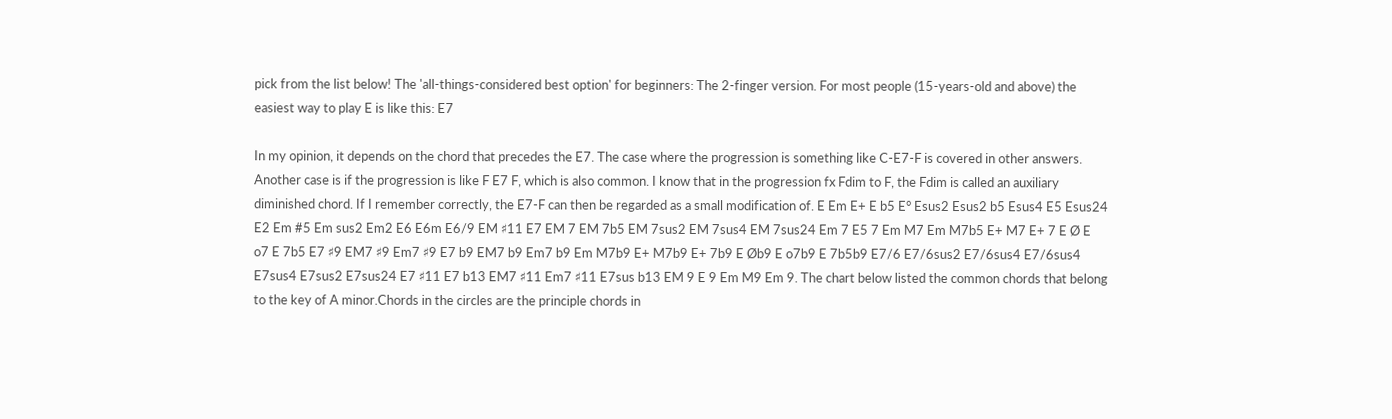pick from the list below! The 'all-things-considered best option' for beginners: The 2-finger version. For most people (15-years-old and above) the easiest way to play E is like this: E7

In my opinion, it depends on the chord that precedes the E7. The case where the progression is something like C-E7-F is covered in other answers. Another case is if the progression is like F E7 F, which is also common. I know that in the progression fx Fdim to F, the Fdim is called an auxiliary diminished chord. If I remember correctly, the E7-F can then be regarded as a small modification of. E Em E+ E b5 E° Esus2 Esus2 b5 Esus4 E5 Esus24 E2 Em #5 Em sus2 Em2 E6 E6m E6/9 EM ♯11 E7 EM 7 EM 7b5 EM 7sus2 EM 7sus4 EM 7sus24 Em 7 E5 7 Em M7 Em M7b5 E+ M7 E+ 7 E Ø E o7 E 7b5 E7 ♯9 EM7 ♯9 Em7 ♯9 E7 b9 EM7 b9 Em7 b9 Em M7b9 E+ M7b9 E+ 7b9 E Øb9 E o7b9 E 7b5b9 E7/6 E7/6sus2 E7/6sus4 E7/6sus4 E7sus4 E7sus2 E7sus24 E7 ♯11 E7 b13 EM7 ♯11 Em7 ♯11 E7sus b13 EM 9 E 9 Em M9 Em 9. The chart below listed the common chords that belong to the key of A minor.Chords in the circles are the principle chords in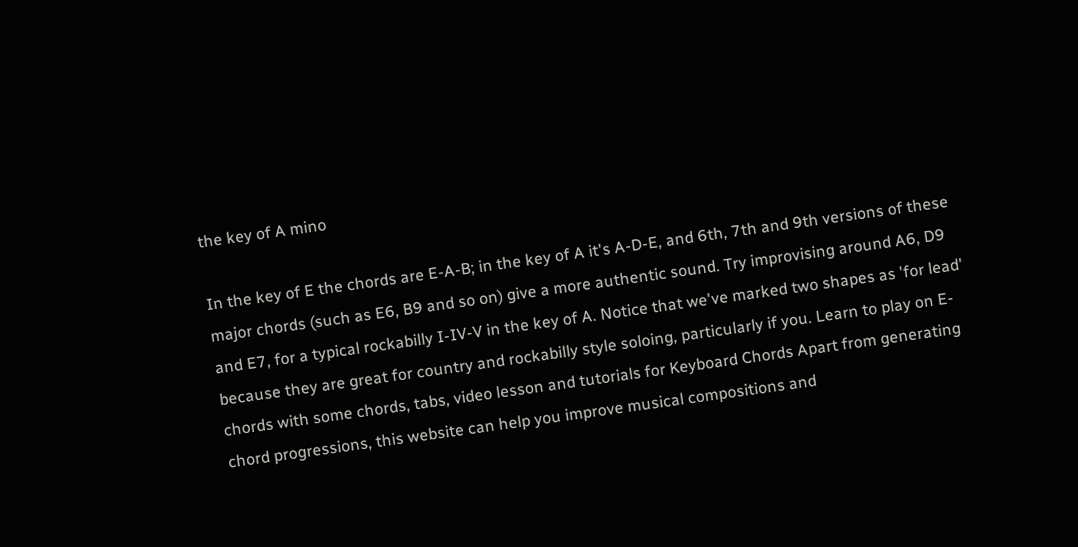the key of A mino

In the key of E the chords are E-A-B; in the key of A it's A-D-E, and 6th, 7th and 9th versions of these major chords (such as E6, B9 and so on) give a more authentic sound. Try improvising around A6, D9 and E7, for a typical rockabilly I-IV-V in the key of A. Notice that we've marked two shapes as 'for lead' because they are great for country and rockabilly style soloing, particularly if you. Learn to play on E-chords with some chords, tabs, video lesson and tutorials for Keyboard Chords Apart from generating chord progressions, this website can help you improve musical compositions and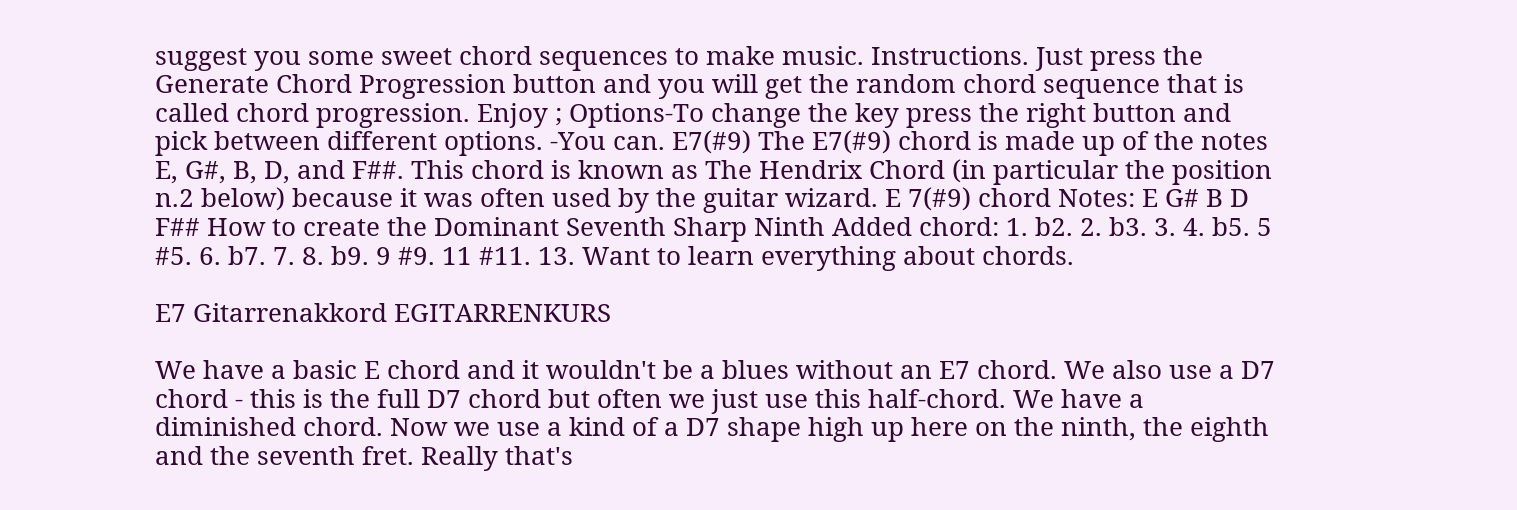suggest you some sweet chord sequences to make music. Instructions. Just press the Generate Chord Progression button and you will get the random chord sequence that is called chord progression. Enjoy ; Options-To change the key press the right button and pick between different options. -You can. E7(#9) The E7(#9) chord is made up of the notes E, G#, B, D, and F##. This chord is known as The Hendrix Chord (in particular the position n.2 below) because it was often used by the guitar wizard. E 7(#9) chord Notes: E G# B D F## How to create the Dominant Seventh Sharp Ninth Added chord: 1. b2. 2. b3. 3. 4. b5. 5 #5. 6. b7. 7. 8. b9. 9 #9. 11 #11. 13. Want to learn everything about chords.

E7 Gitarrenakkord EGITARRENKURS

We have a basic E chord and it wouldn't be a blues without an E7 chord. We also use a D7 chord - this is the full D7 chord but often we just use this half-chord. We have a diminished chord. Now we use a kind of a D7 shape high up here on the ninth, the eighth and the seventh fret. Really that's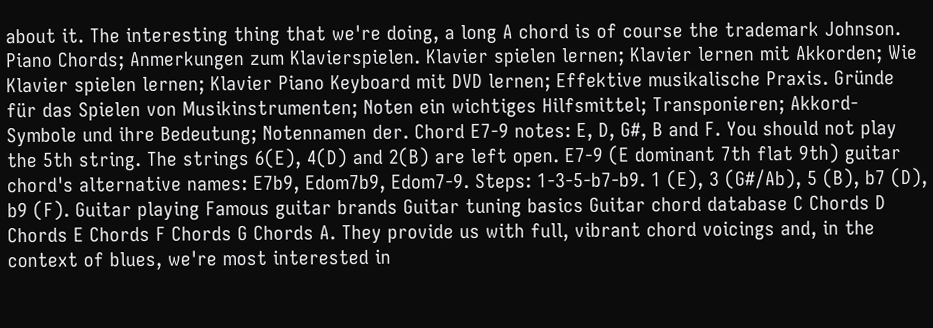about it. The interesting thing that we're doing, a long A chord is of course the trademark Johnson. Piano Chords; Anmerkungen zum Klavierspielen. Klavier spielen lernen; Klavier lernen mit Akkorden; Wie Klavier spielen lernen; Klavier Piano Keyboard mit DVD lernen; Effektive musikalische Praxis. Gründe für das Spielen von Musikinstrumenten; Noten ein wichtiges Hilfsmittel; Transponieren; Akkord-Symbole und ihre Bedeutung; Notennamen der. Chord E7-9 notes: E, D, G#, B and F. You should not play the 5th string. The strings 6(E), 4(D) and 2(B) are left open. E7-9 (E dominant 7th flat 9th) guitar chord's alternative names: E7b9, Edom7b9, Edom7-9. Steps: 1-3-5-b7-b9. 1 (E), 3 (G#/Ab), 5 (B), b7 (D), b9 (F). Guitar playing Famous guitar brands Guitar tuning basics Guitar chord database C Chords D Chords E Chords F Chords G Chords A. They provide us with full, vibrant chord voicings and, in the context of blues, we're most interested in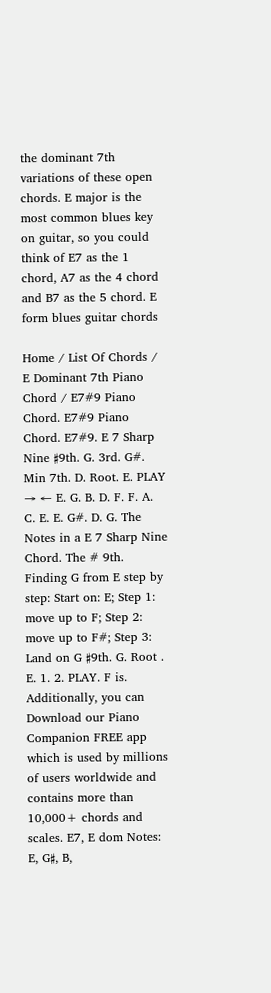the dominant 7th variations of these open chords. E major is the most common blues key on guitar, so you could think of E7 as the 1 chord, A7 as the 4 chord and B7 as the 5 chord. E form blues guitar chords

Home / List Of Chords / E Dominant 7th Piano Chord / E7#9 Piano Chord. E7#9 Piano Chord. E7#9. E 7 Sharp Nine ♯9th. G. 3rd. G#. Min 7th. D. Root. E. PLAY → ← E. G. B. D. F. F. A. C. E. E. G#. D. G. The Notes in a E 7 Sharp Nine Chord. The # 9th. Finding G from E step by step: Start on: E; Step 1: move up to F; Step 2: move up to F#; Step 3: Land on G ♯9th. G. Root . E. 1. 2. PLAY. F is. Additionally, you can Download our Piano Companion FREE app which is used by millions of users worldwide and contains more than 10,000+ chords and scales. E7, E dom Notes: E, G♯, B,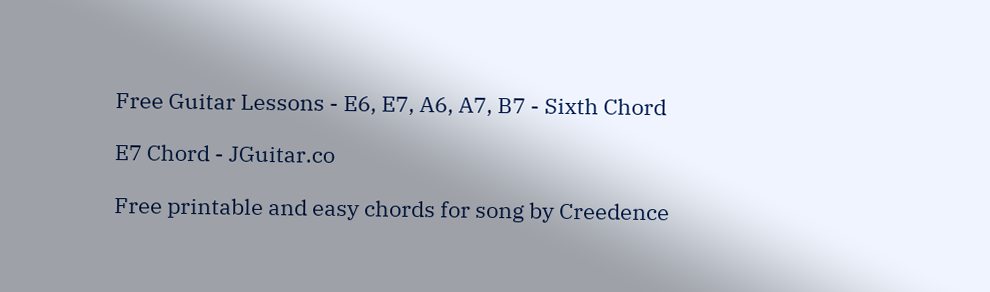Free Guitar Lessons - E6, E7, A6, A7, B7 - Sixth Chord

E7 Chord - JGuitar.co

Free printable and easy chords for song by Creedence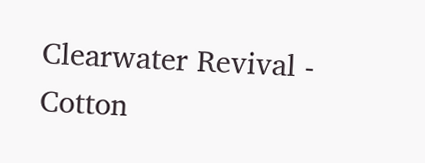Clearwater Revival - Cotton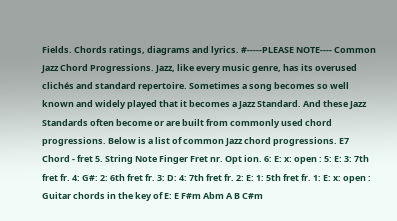Fields. Chords ratings, diagrams and lyrics. #-----PLEASE NOTE---- Common Jazz Chord Progressions. Jazz, like every music genre, has its overused clichés and standard repertoire. Sometimes a song becomes so well known and widely played that it becomes a Jazz Standard. And these Jazz Standards often become or are built from commonly used chord progressions. Below is a list of common Jazz chord progressions. E7 Chord - fret 5. String Note Finger Fret nr. Opt ion. 6: E: x: open : 5: E: 3: 7th fret fr. 4: G#: 2: 6th fret fr. 3: D: 4: 7th fret fr. 2: E: 1: 5th fret fr. 1: E: x: open : Guitar chords in the key of E: E F#m Abm A B C#m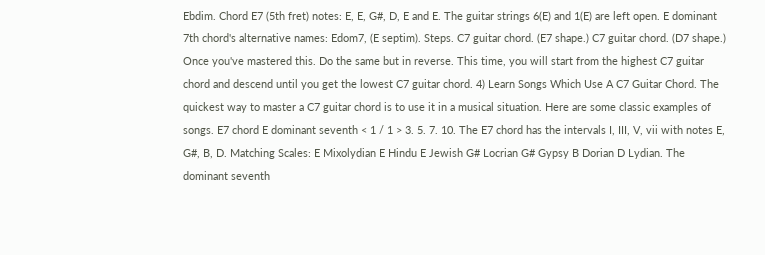Ebdim. Chord E7 (5th fret) notes: E, E, G#, D, E and E. The guitar strings 6(E) and 1(E) are left open. E dominant 7th chord's alternative names: Edom7, (E septim). Steps. C7 guitar chord. (E7 shape.) C7 guitar chord. (D7 shape.) Once you've mastered this. Do the same but in reverse. This time, you will start from the highest C7 guitar chord and descend until you get the lowest C7 guitar chord. 4) Learn Songs Which Use A C7 Guitar Chord. The quickest way to master a C7 guitar chord is to use it in a musical situation. Here are some classic examples of songs. E7 chord E dominant seventh < 1 / 1 > 3. 5. 7. 10. The E7 chord has the intervals I, III, V, vii with notes E, G#, B, D. Matching Scales: E Mixolydian E Hindu E Jewish G# Locrian G# Gypsy B Dorian D Lydian. The dominant seventh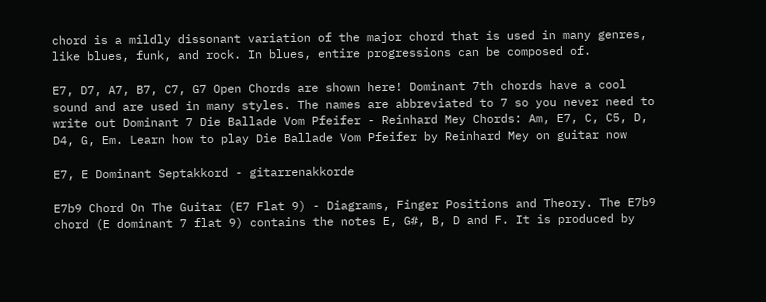chord is a mildly dissonant variation of the major chord that is used in many genres, like blues, funk, and rock. In blues, entire progressions can be composed of.

E7, D7, A7, B7, C7, G7 Open Chords are shown here! Dominant 7th chords have a cool sound and are used in many styles. The names are abbreviated to 7 so you never need to write out Dominant 7 Die Ballade Vom Pfeifer - Reinhard Mey Chords: Am, E7, C, C5, D, D4, G, Em. Learn how to play Die Ballade Vom Pfeifer by Reinhard Mey on guitar now

E7, E Dominant Septakkord - gitarrenakkorde

E7b9 Chord On The Guitar (E7 Flat 9) - Diagrams, Finger Positions and Theory. The E7b9 chord (E dominant 7 flat 9) contains the notes E, G#, B, D and F. It is produced by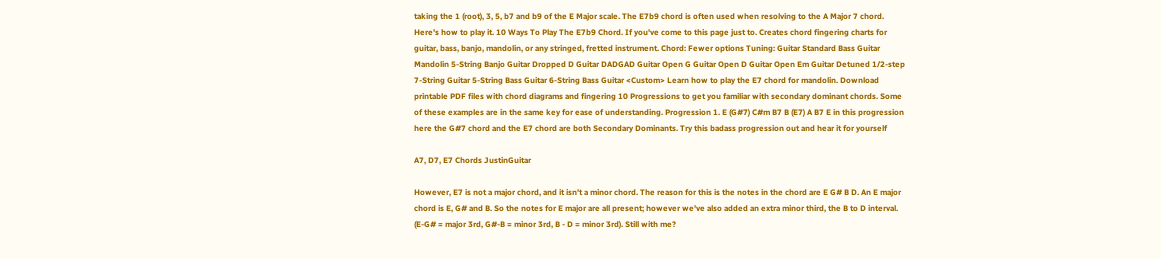taking the 1 (root), 3, 5, b7 and b9 of the E Major scale. The E7b9 chord is often used when resolving to the A Major 7 chord. Here's how to play it. 10 Ways To Play The E7b9 Chord. If you've come to this page just to. Creates chord fingering charts for guitar, bass, banjo, mandolin, or any stringed, fretted instrument. Chord: Fewer options Tuning: Guitar Standard Bass Guitar Mandolin 5-String Banjo Guitar Dropped D Guitar DADGAD Guitar Open G Guitar Open D Guitar Open Em Guitar Detuned 1/2-step 7-String Guitar 5-String Bass Guitar 6-String Bass Guitar <Custom> Learn how to play the E7 chord for mandolin. Download printable PDF files with chord diagrams and fingering 10 Progressions to get you familiar with secondary dominant chords. Some of these examples are in the same key for ease of understanding. Progression 1. E (G#7) C#m B7 B (E7) A B7 E in this progression here the G#7 chord and the E7 chord are both Secondary Dominants. Try this badass progression out and hear it for yourself

A7, D7, E7 Chords JustinGuitar

However, E7 is not a major chord, and it isn't a minor chord. The reason for this is the notes in the chord are E G# B D. An E major chord is E, G# and B. So the notes for E major are all present; however we've also added an extra minor third, the B to D interval. (E-G# = major 3rd, G#-B = minor 3rd, B - D = minor 3rd). Still with me?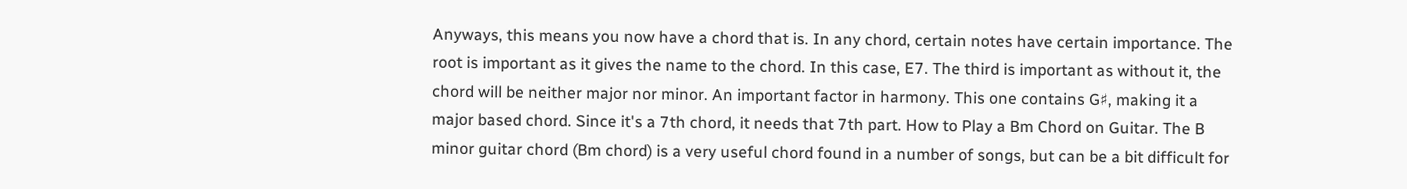Anyways, this means you now have a chord that is. In any chord, certain notes have certain importance. The root is important as it gives the name to the chord. In this case, E7. The third is important as without it, the chord will be neither major nor minor. An important factor in harmony. This one contains G♯, making it a major based chord. Since it's a 7th chord, it needs that 7th part. How to Play a Bm Chord on Guitar. The B minor guitar chord (Bm chord) is a very useful chord found in a number of songs, but can be a bit difficult for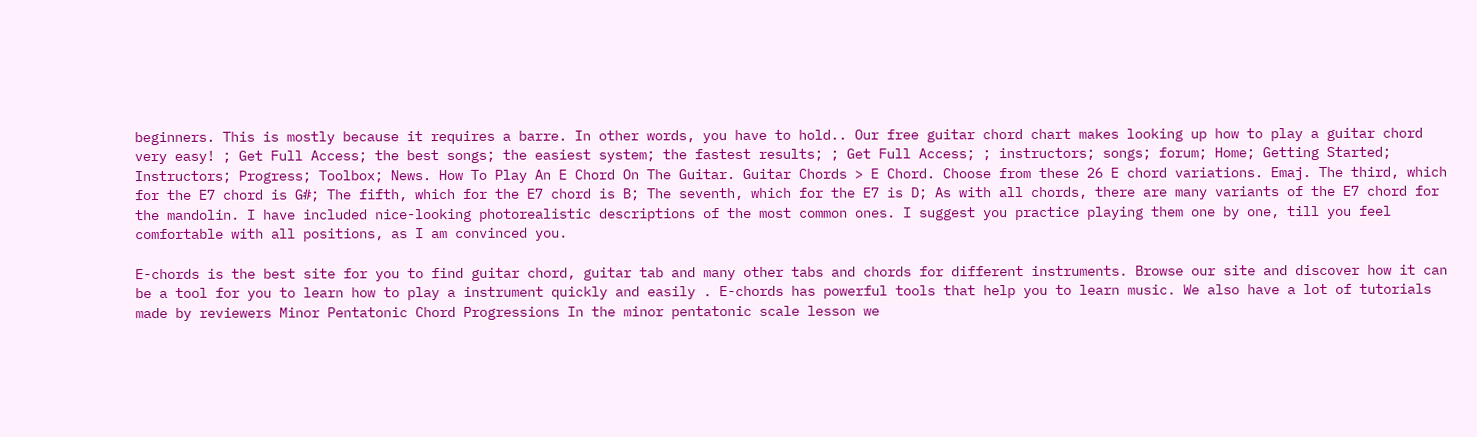beginners. This is mostly because it requires a barre. In other words, you have to hold.. Our free guitar chord chart makes looking up how to play a guitar chord very easy! ; Get Full Access; the best songs; the easiest system; the fastest results; ; Get Full Access; ; instructors; songs; forum; Home; Getting Started; Instructors; Progress; Toolbox; News. How To Play An E Chord On The Guitar. Guitar Chords > E Chord. Choose from these 26 E chord variations. Emaj. The third, which for the E7 chord is G#; The fifth, which for the E7 chord is B; The seventh, which for the E7 is D; As with all chords, there are many variants of the E7 chord for the mandolin. I have included nice-looking photorealistic descriptions of the most common ones. I suggest you practice playing them one by one, till you feel comfortable with all positions, as I am convinced you.

E-chords is the best site for you to find guitar chord, guitar tab and many other tabs and chords for different instruments. Browse our site and discover how it can be a tool for you to learn how to play a instrument quickly and easily . E-chords has powerful tools that help you to learn music. We also have a lot of tutorials made by reviewers Minor Pentatonic Chord Progressions In the minor pentatonic scale lesson we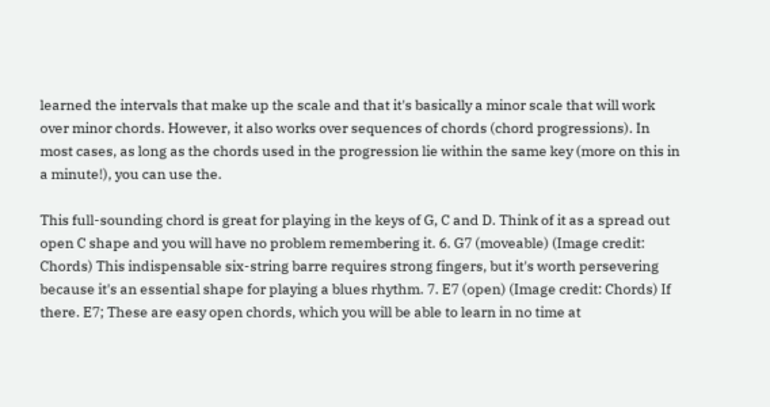learned the intervals that make up the scale and that it's basically a minor scale that will work over minor chords. However, it also works over sequences of chords (chord progressions). In most cases, as long as the chords used in the progression lie within the same key (more on this in a minute!), you can use the.

This full-sounding chord is great for playing in the keys of G, C and D. Think of it as a spread out open C shape and you will have no problem remembering it. 6. G7 (moveable) (Image credit: Chords) This indispensable six-string barre requires strong fingers, but it's worth persevering because it's an essential shape for playing a blues rhythm. 7. E7 (open) (Image credit: Chords) If there. E7; These are easy open chords, which you will be able to learn in no time at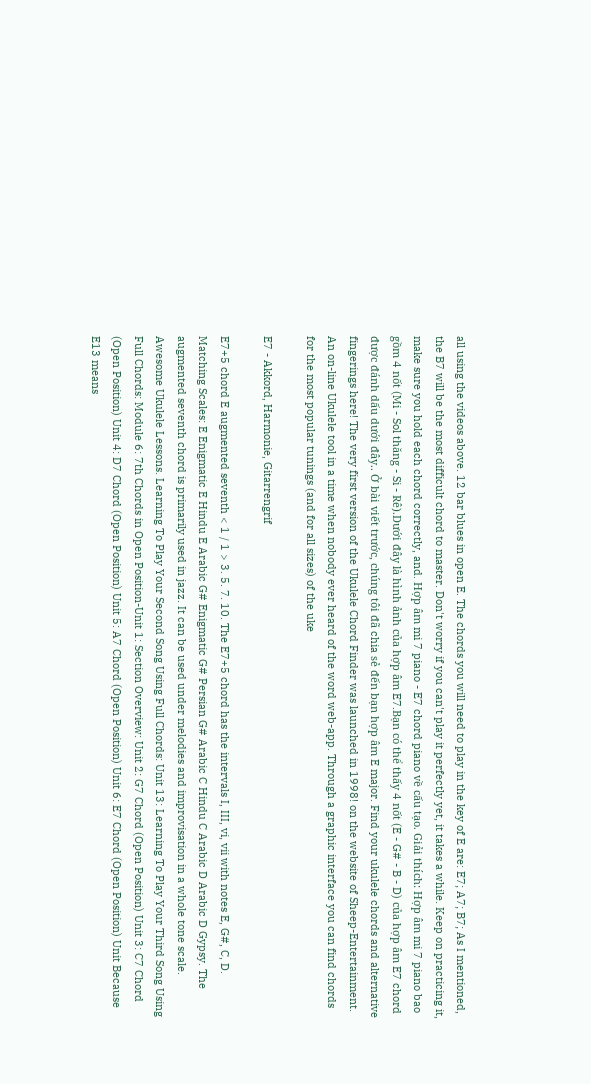all using the videos above. 12 bar blues in open E. The chords you will need to play in the key of E are: E7; A7; B7; As I mentioned, the B7 will be the most difficult chord to master. Don't worry if you can't play it perfectly yet, it takes a while. Keep on practicing it, make sure you hold each chord correctly, and. Hợp âm mi 7 piano - E7 chord piano về cấu tạo. Giải thích: Hợp âm mi 7 piano bao gồm 4 nốt (Mi - Sol thăng - Si - Rê).Dưới đây là hình ảnh của hợp âm E7.Bạn có thể thấy 4 nốt (E - G# - B - D) của hợp âm E7 chord được đánh dấu dưới đây.. Ở bài viết trước, chúng tôi đã chia sẻ đến bạn hợp âm E major. Find your ukulele chords and alternative fingerings here! The very first version of the Ukulele Chord Finder was launched in 1998! on the website of Sheep-Entertainment. An on-line Ukulele tool in a time when nobody ever heard of the word web-app. Through a graphic interface you can find chords for the most popular tunings (and for all sizes) of the uke

E7 - Akkord, Harmonie, Gitarrengrif

E7+5 chord E augmented seventh < 1 / 1 > 3. 5. 7. 10. The E7+5 chord has the intervals I, III, vi, vii with notes E, G#, C, D. Matching Scales: E Enigmatic E Hindu E Arabic G# Enigmatic G# Persian G# Arabic C Hindu C Arabic D Arabic D Gypsy. The augmented seventh chord is primarily used in jazz. It can be used under melodies and improvisation in a whole tone scale. Awesome Ukulele Lessons. Learning To Play Your Second Song Using Full Chords: Unit 13: Learning To Play Your Third Song Using Full Chords: Module 6: 7th Chords in Open Position-Unit 1: Section Overview: Unit 2: G7 Chord (Open Position) Unit 3: C7 Chord (Open Position) Unit 4: D7 Chord (Open Position) Unit 5: A7 Chord (Open Position) Unit 6: E7 Chord (Open Position) Unit Because E13 means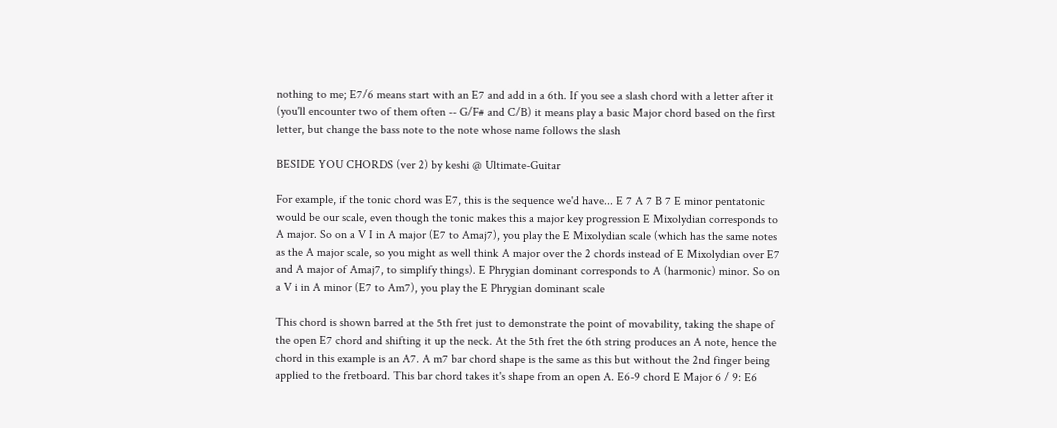nothing to me; E7/6 means start with an E7 and add in a 6th. If you see a slash chord with a letter after it (you'll encounter two of them often -- G/F# and C/B) it means play a basic Major chord based on the first letter, but change the bass note to the note whose name follows the slash

BESIDE YOU CHORDS (ver 2) by keshi @ Ultimate-Guitar

For example, if the tonic chord was E7, this is the sequence we'd have... E 7 A 7 B 7 E minor pentatonic would be our scale, even though the tonic makes this a major key progression E Mixolydian corresponds to A major. So on a V I in A major (E7 to Amaj7), you play the E Mixolydian scale (which has the same notes as the A major scale, so you might as well think A major over the 2 chords instead of E Mixolydian over E7 and A major of Amaj7, to simplify things). E Phrygian dominant corresponds to A (harmonic) minor. So on a V i in A minor (E7 to Am7), you play the E Phrygian dominant scale

This chord is shown barred at the 5th fret just to demonstrate the point of movability, taking the shape of the open E7 chord and shifting it up the neck. At the 5th fret the 6th string produces an A note, hence the chord in this example is an A7. A m7 bar chord shape is the same as this but without the 2nd finger being applied to the fretboard. This bar chord takes it's shape from an open A. E6-9 chord E Major 6 / 9: E6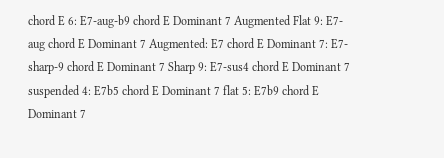chord E 6: E7-aug-b9 chord E Dominant 7 Augmented Flat 9: E7-aug chord E Dominant 7 Augmented: E7 chord E Dominant 7: E7-sharp-9 chord E Dominant 7 Sharp 9: E7-sus4 chord E Dominant 7 suspended 4: E7b5 chord E Dominant 7 flat 5: E7b9 chord E Dominant 7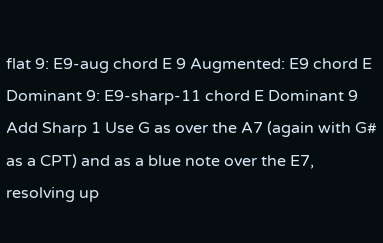flat 9: E9-aug chord E 9 Augmented: E9 chord E Dominant 9: E9-sharp-11 chord E Dominant 9 Add Sharp 1 Use G as over the A7 (again with G# as a CPT) and as a blue note over the E7, resolving up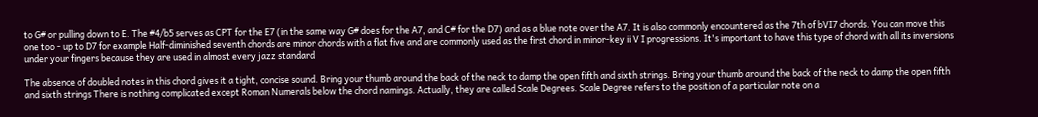to G# or pulling down to E. The #4/b5 serves as CPT for the E7 (in the same way G# does for the A7, and C# for the D7) and as a blue note over the A7. It is also commonly encountered as the 7th of bVI7 chords. You can move this one too - up to D7 for example Half-diminished seventh chords are minor chords with a flat five and are commonly used as the first chord in minor-key ii V I progressions. It's important to have this type of chord with all its inversions under your fingers because they are used in almost every jazz standard

The absence of doubled notes in this chord gives it a tight, concise sound. Bring your thumb around the back of the neck to damp the open fifth and sixth strings. Bring your thumb around the back of the neck to damp the open fifth and sixth strings There is nothing complicated except Roman Numerals below the chord namings. Actually, they are called Scale Degrees. Scale Degree refers to the position of a particular note on a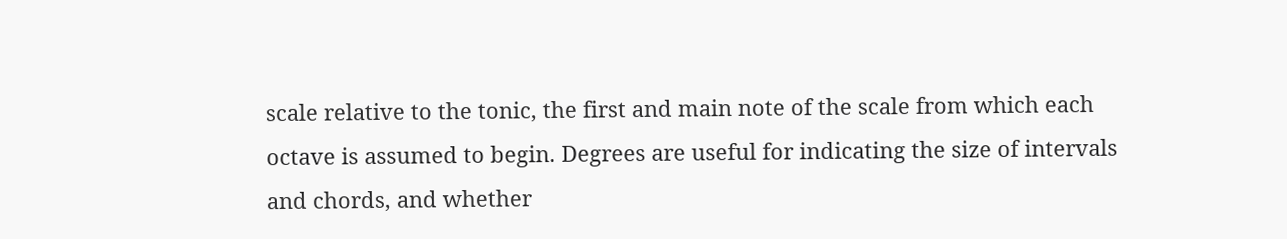scale relative to the tonic, the first and main note of the scale from which each octave is assumed to begin. Degrees are useful for indicating the size of intervals and chords, and whether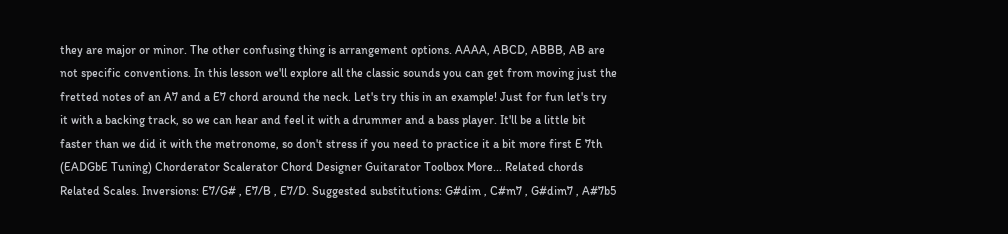they are major or minor. The other confusing thing is arrangement options. AAAA, ABCD, ABBB, AB are not specific conventions. In this lesson we'll explore all the classic sounds you can get from moving just the fretted notes of an A7 and a E7 chord around the neck. Let's try this in an example! Just for fun let's try it with a backing track, so we can hear and feel it with a drummer and a bass player. It'll be a little bit faster than we did it with the metronome, so don't stress if you need to practice it a bit more first E 7th (EADGbE Tuning) Chorderator Scalerator Chord Designer Guitarator Toolbox More... Related chords Related Scales. Inversions: E7/G# , E7/B , E7/D. Suggested substitutions: G#dim , C#m7 , G#dim7 , A#7b5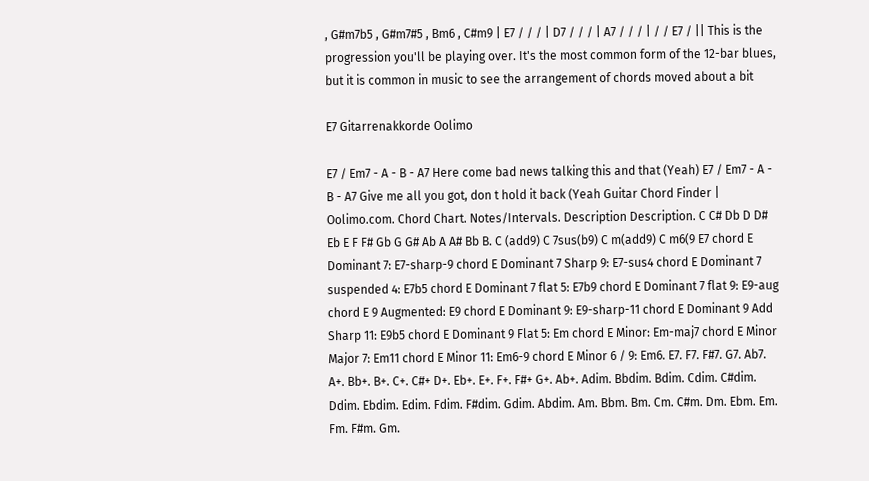, G#m7b5 , G#m7#5 , Bm6 , C#m9 | E7 / / / | D7 / / / | A7 / / / | / / E7 / || This is the progression you'll be playing over. It's the most common form of the 12-bar blues, but it is common in music to see the arrangement of chords moved about a bit

E7 Gitarrenakkorde Oolimo

E7 / Em7 - A - B - A7 Here come bad news talking this and that (Yeah) E7 / Em7 - A - B - A7 Give me all you got, don t hold it back (Yeah Guitar Chord Finder | Oolimo.com. Chord Chart. Notes/Intervals. Description Description. C C# Db D D# Eb E F F# Gb G G# Ab A A# Bb B. C (add9) C 7sus(b9) C m(add9) C m6(9 E7 chord E Dominant 7: E7-sharp-9 chord E Dominant 7 Sharp 9: E7-sus4 chord E Dominant 7 suspended 4: E7b5 chord E Dominant 7 flat 5: E7b9 chord E Dominant 7 flat 9: E9-aug chord E 9 Augmented: E9 chord E Dominant 9: E9-sharp-11 chord E Dominant 9 Add Sharp 11: E9b5 chord E Dominant 9 Flat 5: Em chord E Minor: Em-maj7 chord E Minor Major 7: Em11 chord E Minor 11: Em6-9 chord E Minor 6 / 9: Em6. E7. F7. F#7. G7. Ab7. A+. Bb+. B+. C+. C#+ D+. Eb+. E+. F+. F#+ G+. Ab+. Adim. Bbdim. Bdim. Cdim. C#dim. Ddim. Ebdim. Edim. Fdim. F#dim. Gdim. Abdim. Am. Bbm. Bm. Cm. C#m. Dm. Ebm. Em. Fm. F#m. Gm.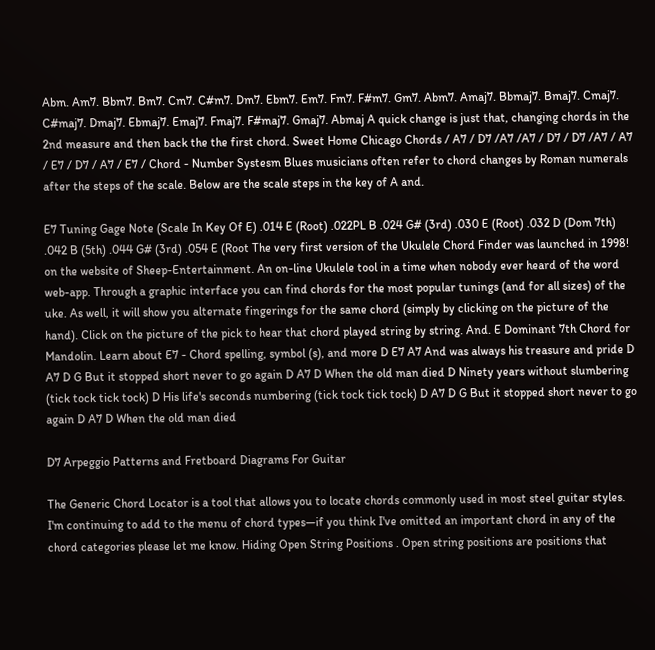Abm. Am7. Bbm7. Bm7. Cm7. C#m7. Dm7. Ebm7. Em7. Fm7. F#m7. Gm7. Abm7. Amaj7. Bbmaj7. Bmaj7. Cmaj7. C#maj7. Dmaj7. Ebmaj7. Emaj7. Fmaj7. F#maj7. Gmaj7. Abmaj A quick change is just that, changing chords in the 2nd measure and then back the the first chord. Sweet Home Chicago Chords / A7 / D7 /A7 /A7 / D7 / D7 /A7 / A7 / E7 / D7 / A7 / E7 / Chord - Number Systesm Blues musicians often refer to chord changes by Roman numerals after the steps of the scale. Below are the scale steps in the key of A and.

E7 Tuning Gage Note (Scale In Key Of E) .014 E (Root) .022PL B .024 G# (3rd) .030 E (Root) .032 D (Dom 7th) .042 B (5th) .044 G# (3rd) .054 E (Root The very first version of the Ukulele Chord Finder was launched in 1998! on the website of Sheep-Entertainment. An on-line Ukulele tool in a time when nobody ever heard of the word web-app. Through a graphic interface you can find chords for the most popular tunings (and for all sizes) of the uke. As well, it will show you alternate fingerings for the same chord (simply by clicking on the picture of the hand). Click on the picture of the pick to hear that chord played string by string. And. E Dominant 7th Chord for Mandolin. Learn about E7 - Chord spelling, symbol (s), and more D E7 A7 And was always his treasure and pride D A7 D G But it stopped short never to go again D A7 D When the old man died D Ninety years without slumbering (tick tock tick tock) D His life's seconds numbering (tick tock tick tock) D A7 D G But it stopped short never to go again D A7 D When the old man died

D7 Arpeggio Patterns and Fretboard Diagrams For Guitar

The Generic Chord Locator is a tool that allows you to locate chords commonly used in most steel guitar styles. I'm continuing to add to the menu of chord types—if you think I've omitted an important chord in any of the chord categories please let me know. Hiding Open String Positions . Open string positions are positions that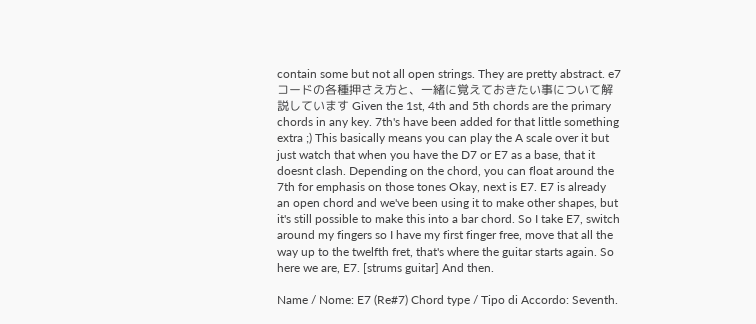contain some but not all open strings. They are pretty abstract. e7コードの各種押さえ方と、一緒に覚えておきたい事について解説しています Given the 1st, 4th and 5th chords are the primary chords in any key. 7th's have been added for that little something extra ;) This basically means you can play the A scale over it but just watch that when you have the D7 or E7 as a base, that it doesnt clash. Depending on the chord, you can float around the 7th for emphasis on those tones Okay, next is E7. E7 is already an open chord and we've been using it to make other shapes, but it's still possible to make this into a bar chord. So I take E7, switch around my fingers so I have my first finger free, move that all the way up to the twelfth fret, that's where the guitar starts again. So here we are, E7. [strums guitar] And then.

Name / Nome: E7 (Re#7) Chord type / Tipo di Accordo: Seventh.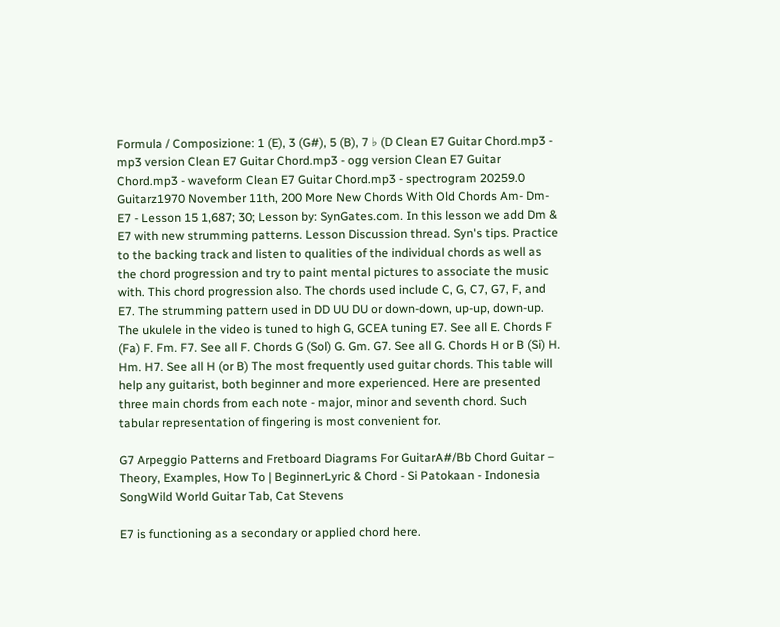Formula / Composizione: 1 (E), 3 (G#), 5 (B), 7 ♭ (D Clean E7 Guitar Chord.mp3 - mp3 version Clean E7 Guitar Chord.mp3 - ogg version Clean E7 Guitar Chord.mp3 - waveform Clean E7 Guitar Chord.mp3 - spectrogram 20259.0 Guitarz1970 November 11th, 200 More New Chords With Old Chords Am- Dm- E7 - Lesson 15 1,687; 30; Lesson by: SynGates.com. In this lesson we add Dm & E7 with new strumming patterns. Lesson Discussion thread. Syn's tips. Practice to the backing track and listen to qualities of the individual chords as well as the chord progression and try to paint mental pictures to associate the music with. This chord progression also. The chords used include C, G, C7, G7, F, and E7. The strumming pattern used in DD UU DU or down-down, up-up, down-up. The ukulele in the video is tuned to high G, GCEA tuning E7. See all E. Chords F (Fa) F. Fm. F7. See all F. Chords G (Sol) G. Gm. G7. See all G. Chords H or B (Si) H. Hm. H7. See all H (or B) The most frequently used guitar chords. This table will help any guitarist, both beginner and more experienced. Here are presented three main chords from each note - major, minor and seventh chord. Such tabular representation of fingering is most convenient for.

G7 Arpeggio Patterns and Fretboard Diagrams For GuitarA#/Bb Chord Guitar – Theory, Examples, How To | BeginnerLyric & Chord - Si Patokaan - Indonesia SongWild World Guitar Tab, Cat Stevens

E7 is functioning as a secondary or applied chord here.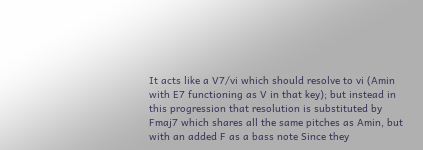It acts like a V7/vi which should resolve to vi (Amin with E7 functioning as V in that key); but instead in this progression that resolution is substituted by Fmaj7 which shares all the same pitches as Amin, but with an added F as a bass note Since they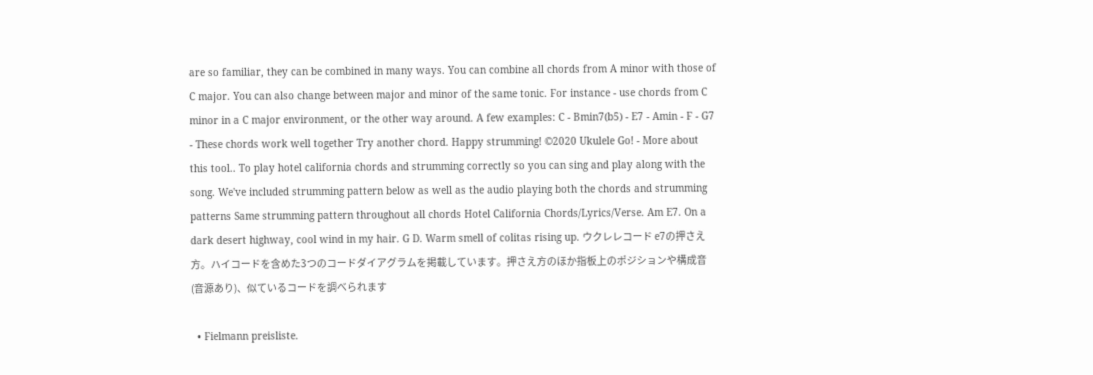are so familiar, they can be combined in many ways. You can combine all chords from A minor with those of C major. You can also change between major and minor of the same tonic. For instance - use chords from C minor in a C major environment, or the other way around. A few examples: C - Bmin7(b5) - E7 - Amin - F - G7 - These chords work well together Try another chord. Happy strumming! ©2020 Ukulele Go! - More about this tool.. To play hotel california chords and strumming correctly so you can sing and play along with the song. We've included strumming pattern below as well as the audio playing both the chords and strumming patterns Same strumming pattern throughout all chords Hotel California Chords/Lyrics/Verse. Am E7. On a dark desert highway, cool wind in my hair. G D. Warm smell of colitas rising up. ウクレレコード e7の押さえ方。ハイコードを含めた3つのコードダイアグラムを掲載しています。押さえ方のほか指板上のポジションや構成音(音源あり)、似ているコードを調べられます

  • Fielmann preisliste.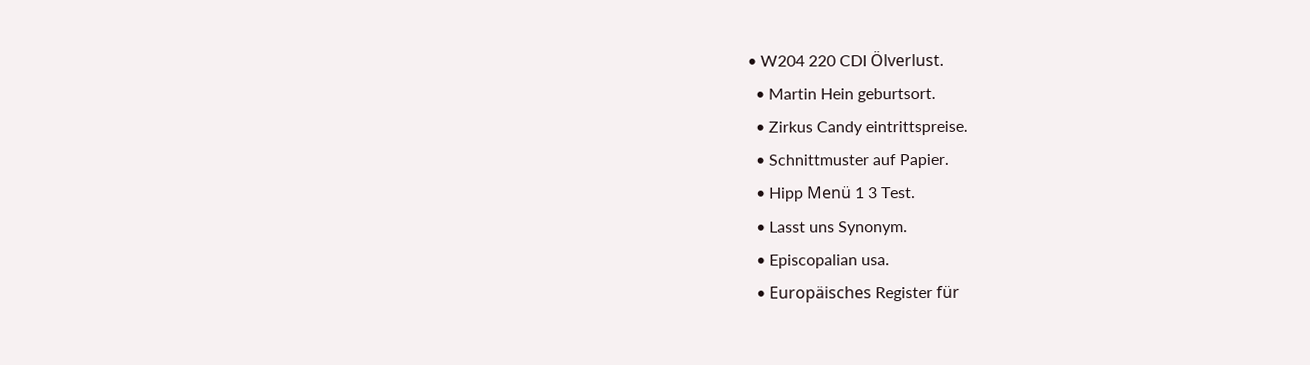• W204 220 CDI Ölverlust.
  • Martin Hein geburtsort.
  • Zirkus Candy eintrittspreise.
  • Schnittmuster auf Papier.
  • Hipp Menü 1 3 Test.
  • Lasst uns Synonym.
  • Episcopalian usa.
  • Europäisches Register für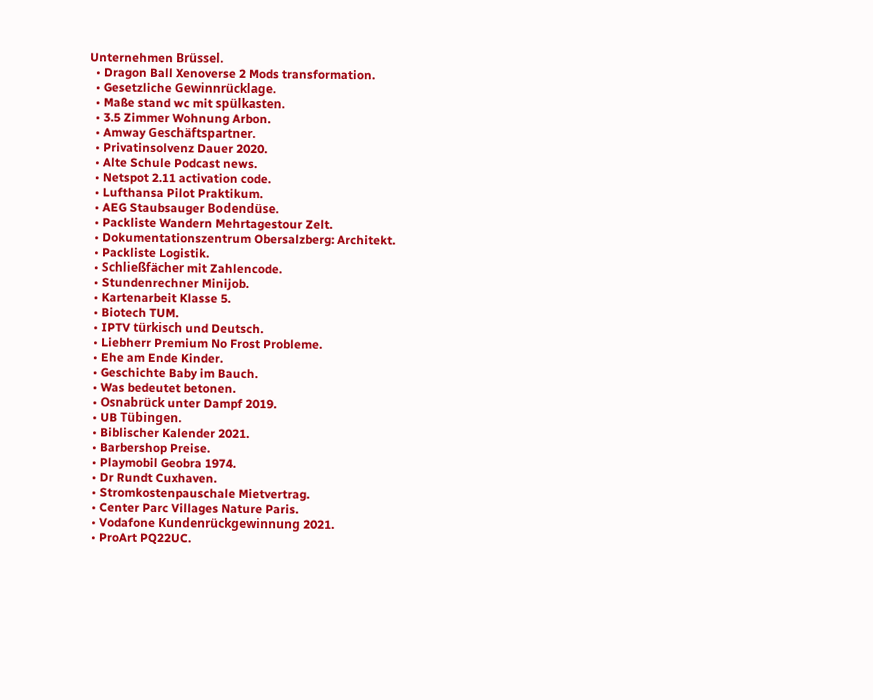Unternehmen Brüssel.
  • Dragon Ball Xenoverse 2 Mods transformation.
  • Gesetzliche Gewinnrücklage.
  • Maße stand wc mit spülkasten.
  • 3.5 Zimmer Wohnung Arbon.
  • Amway Geschäftspartner.
  • Privatinsolvenz Dauer 2020.
  • Alte Schule Podcast news.
  • Netspot 2.11 activation code.
  • Lufthansa Pilot Praktikum.
  • AEG Staubsauger Bodendüse.
  • Packliste Wandern Mehrtagestour Zelt.
  • Dokumentationszentrum Obersalzberg: Architekt.
  • Packliste Logistik.
  • Schließfächer mit Zahlencode.
  • Stundenrechner Minijob.
  • Kartenarbeit Klasse 5.
  • Biotech TUM.
  • IPTV türkisch und Deutsch.
  • Liebherr Premium No Frost Probleme.
  • Ehe am Ende Kinder.
  • Geschichte Baby im Bauch.
  • Was bedeutet betonen.
  • Osnabrück unter Dampf 2019.
  • UB Tübingen.
  • Biblischer Kalender 2021.
  • Barbershop Preise.
  • Playmobil Geobra 1974.
  • Dr Rundt Cuxhaven.
  • Stromkostenpauschale Mietvertrag.
  • Center Parc Villages Nature Paris.
  • Vodafone Kundenrückgewinnung 2021.
  • ProArt PQ22UC.